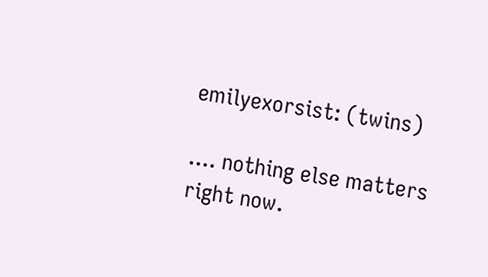emilyexorsist: (twins)

.... nothing else matters right now.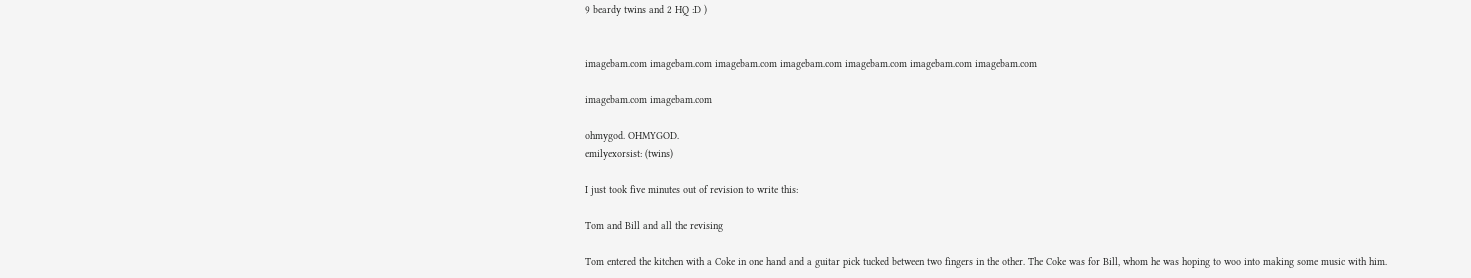9 beardy twins and 2 HQ :D )


imagebam.com imagebam.com imagebam.com imagebam.com imagebam.com imagebam.com imagebam.com

imagebam.com imagebam.com

ohmygod. OHMYGOD.
emilyexorsist: (twins)

I just took five minutes out of revision to write this:

Tom and Bill and all the revising

Tom entered the kitchen with a Coke in one hand and a guitar pick tucked between two fingers in the other. The Coke was for Bill, whom he was hoping to woo into making some music with him.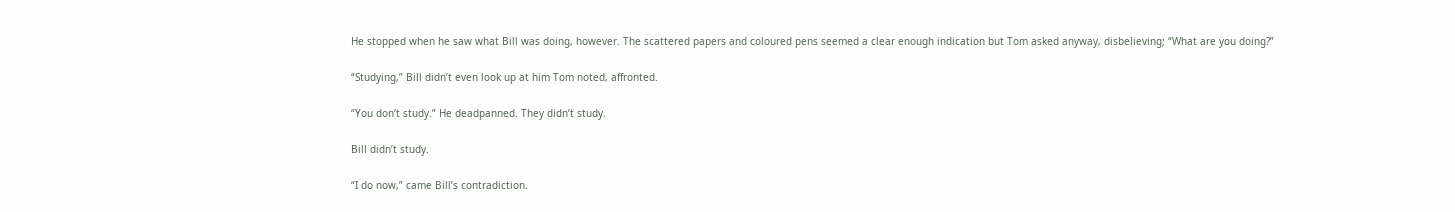He stopped when he saw what Bill was doing, however. The scattered papers and coloured pens seemed a clear enough indication but Tom asked anyway, disbelieving; “What are you doing?”

“Studying,” Bill didn’t even look up at him Tom noted, affronted.

“You don’t study.” He deadpanned. They didn’t study.

Bill didn’t study.

“I do now,” came Bill’s contradiction.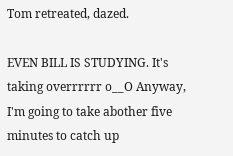Tom retreated, dazed.

EVEN BILL IS STUDYING. It's taking overrrrrr o__O Anyway, I'm going to take abother five minutes to catch up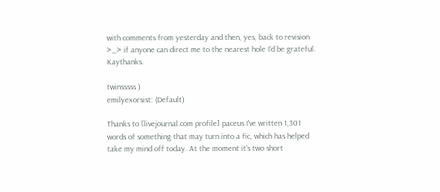with comments from yesterday and then, yes, back to revision >_> if anyone can direct me to the nearest hole I'd be grateful. Kaythanks.

twinsssss )
emilyexorsist: (Default)

Thanks to [livejournal.com profile] paceus I've written 1,301 words of something that may turn into a fic, which has helped take my mind off today. At the moment it's two short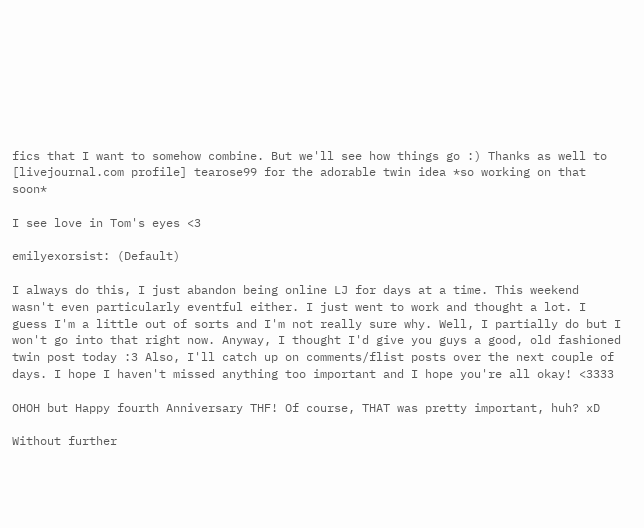fics that I want to somehow combine. But we'll see how things go :) Thanks as well to [livejournal.com profile] tearose99 for the adorable twin idea *so working on that soon*

I see love in Tom's eyes <3

emilyexorsist: (Default)

I always do this, I just abandon being online LJ for days at a time. This weekend wasn't even particularly eventful either. I just went to work and thought a lot. I guess I'm a little out of sorts and I'm not really sure why. Well, I partially do but I won't go into that right now. Anyway, I thought I'd give you guys a good, old fashioned twin post today :3 Also, I'll catch up on comments/flist posts over the next couple of days. I hope I haven't missed anything too important and I hope you're all okay! <3333

OHOH but Happy fourth Anniversary THF! Of course, THAT was pretty important, huh? xD

Without further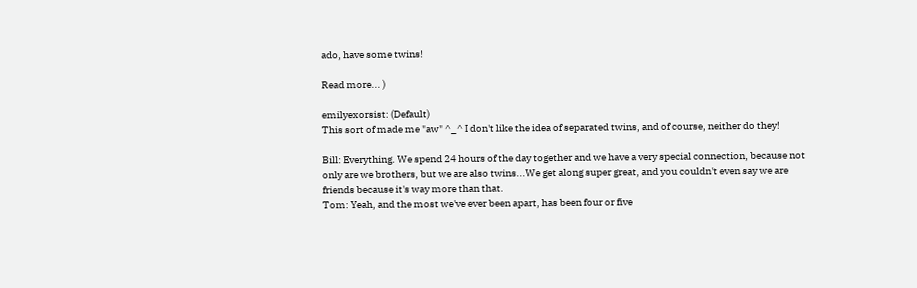ado, have some twins!

Read more... )

emilyexorsist: (Default)
This sort of made me "aw" ^_^ I don't like the idea of separated twins, and of course, neither do they!

Bill: Everything. We spend 24 hours of the day together and we have a very special connection, because not only are we brothers, but we are also twins...We get along super great, and you couldn't even say we are friends because it's way more than that.
Tom: Yeah, and the most we've ever been apart, has been four or five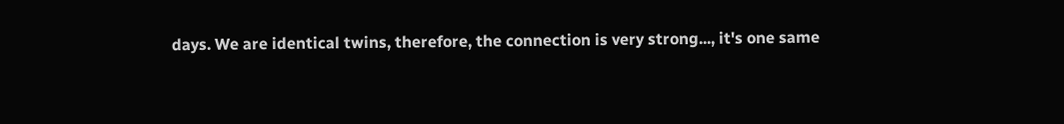days. We are identical twins, therefore, the connection is very strong..., it's one same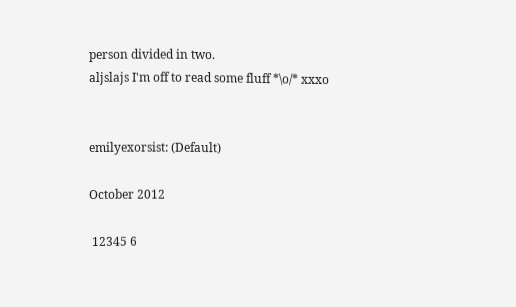person divided in two.
aljslajs I'm off to read some fluff *\o/* xxxo


emilyexorsist: (Default)

October 2012

 12345 6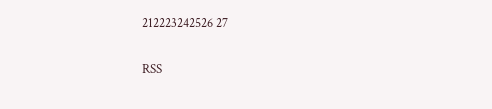212223242526 27


RSS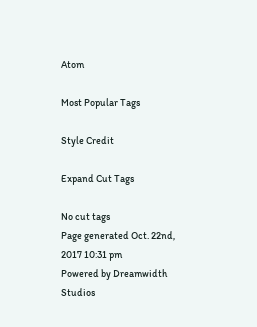Atom

Most Popular Tags

Style Credit

Expand Cut Tags

No cut tags
Page generated Oct. 22nd, 2017 10:31 pm
Powered by Dreamwidth Studios